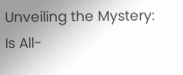Unveiling the Mystery: Is All-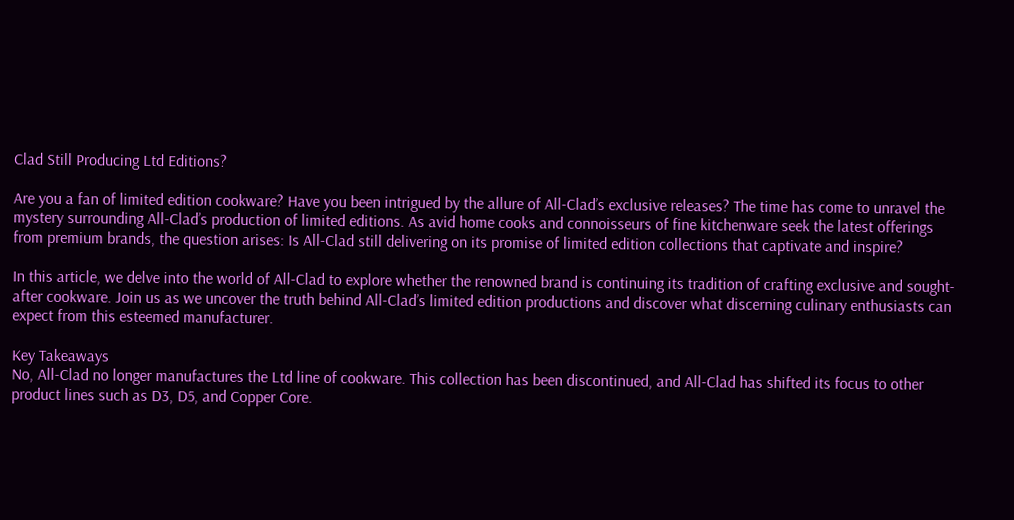Clad Still Producing Ltd Editions?

Are you a fan of limited edition cookware? Have you been intrigued by the allure of All-Clad’s exclusive releases? The time has come to unravel the mystery surrounding All-Clad’s production of limited editions. As avid home cooks and connoisseurs of fine kitchenware seek the latest offerings from premium brands, the question arises: Is All-Clad still delivering on its promise of limited edition collections that captivate and inspire?

In this article, we delve into the world of All-Clad to explore whether the renowned brand is continuing its tradition of crafting exclusive and sought-after cookware. Join us as we uncover the truth behind All-Clad’s limited edition productions and discover what discerning culinary enthusiasts can expect from this esteemed manufacturer.

Key Takeaways
No, All-Clad no longer manufactures the Ltd line of cookware. This collection has been discontinued, and All-Clad has shifted its focus to other product lines such as D3, D5, and Copper Core.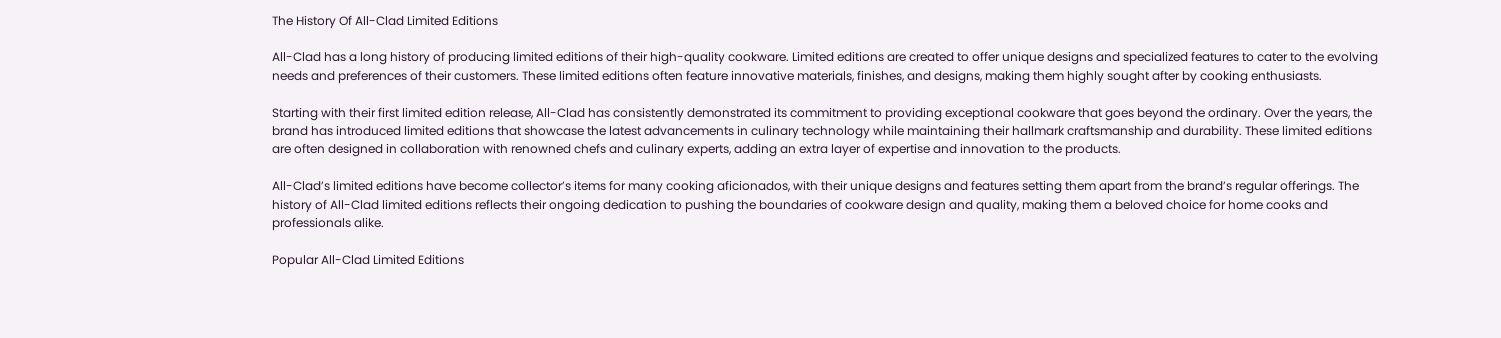The History Of All-Clad Limited Editions

All-Clad has a long history of producing limited editions of their high-quality cookware. Limited editions are created to offer unique designs and specialized features to cater to the evolving needs and preferences of their customers. These limited editions often feature innovative materials, finishes, and designs, making them highly sought after by cooking enthusiasts.

Starting with their first limited edition release, All-Clad has consistently demonstrated its commitment to providing exceptional cookware that goes beyond the ordinary. Over the years, the brand has introduced limited editions that showcase the latest advancements in culinary technology while maintaining their hallmark craftsmanship and durability. These limited editions are often designed in collaboration with renowned chefs and culinary experts, adding an extra layer of expertise and innovation to the products.

All-Clad’s limited editions have become collector’s items for many cooking aficionados, with their unique designs and features setting them apart from the brand’s regular offerings. The history of All-Clad limited editions reflects their ongoing dedication to pushing the boundaries of cookware design and quality, making them a beloved choice for home cooks and professionals alike.

Popular All-Clad Limited Editions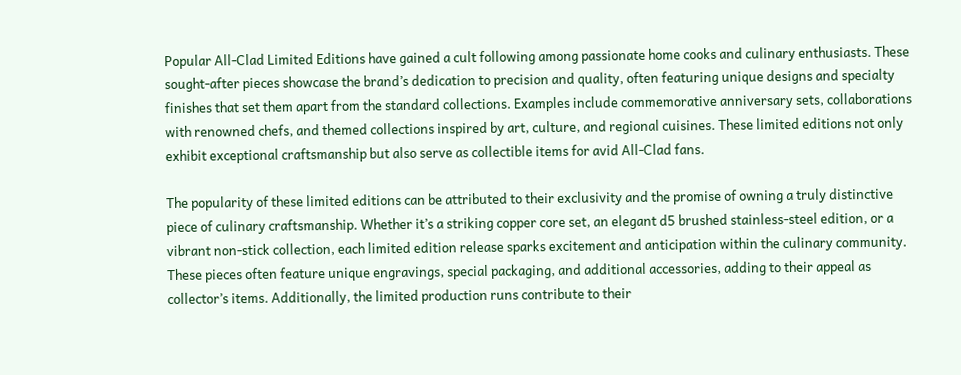Popular All-Clad Limited Editions have gained a cult following among passionate home cooks and culinary enthusiasts. These sought-after pieces showcase the brand’s dedication to precision and quality, often featuring unique designs and specialty finishes that set them apart from the standard collections. Examples include commemorative anniversary sets, collaborations with renowned chefs, and themed collections inspired by art, culture, and regional cuisines. These limited editions not only exhibit exceptional craftsmanship but also serve as collectible items for avid All-Clad fans.

The popularity of these limited editions can be attributed to their exclusivity and the promise of owning a truly distinctive piece of culinary craftsmanship. Whether it’s a striking copper core set, an elegant d5 brushed stainless-steel edition, or a vibrant non-stick collection, each limited edition release sparks excitement and anticipation within the culinary community. These pieces often feature unique engravings, special packaging, and additional accessories, adding to their appeal as collector’s items. Additionally, the limited production runs contribute to their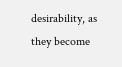desirability, as they become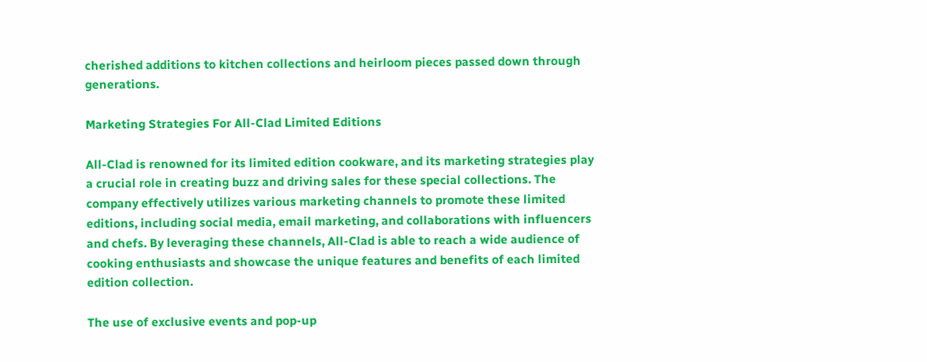cherished additions to kitchen collections and heirloom pieces passed down through generations.

Marketing Strategies For All-Clad Limited Editions

All-Clad is renowned for its limited edition cookware, and its marketing strategies play a crucial role in creating buzz and driving sales for these special collections. The company effectively utilizes various marketing channels to promote these limited editions, including social media, email marketing, and collaborations with influencers and chefs. By leveraging these channels, All-Clad is able to reach a wide audience of cooking enthusiasts and showcase the unique features and benefits of each limited edition collection.

The use of exclusive events and pop-up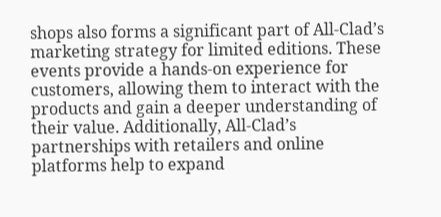shops also forms a significant part of All-Clad’s marketing strategy for limited editions. These events provide a hands-on experience for customers, allowing them to interact with the products and gain a deeper understanding of their value. Additionally, All-Clad’s partnerships with retailers and online platforms help to expand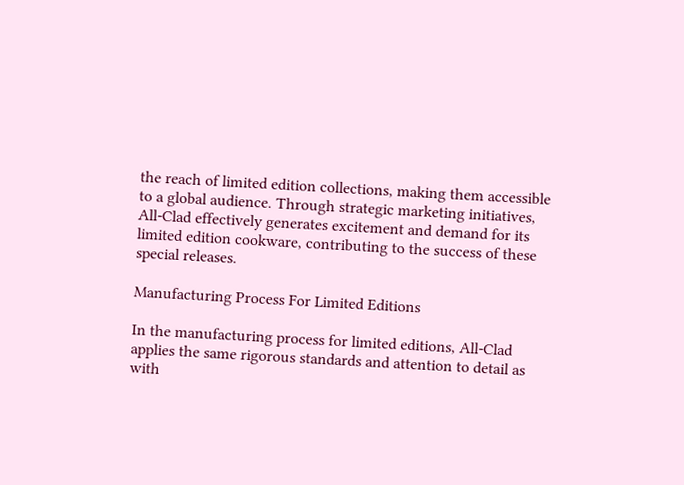the reach of limited edition collections, making them accessible to a global audience. Through strategic marketing initiatives, All-Clad effectively generates excitement and demand for its limited edition cookware, contributing to the success of these special releases.

Manufacturing Process For Limited Editions

In the manufacturing process for limited editions, All-Clad applies the same rigorous standards and attention to detail as with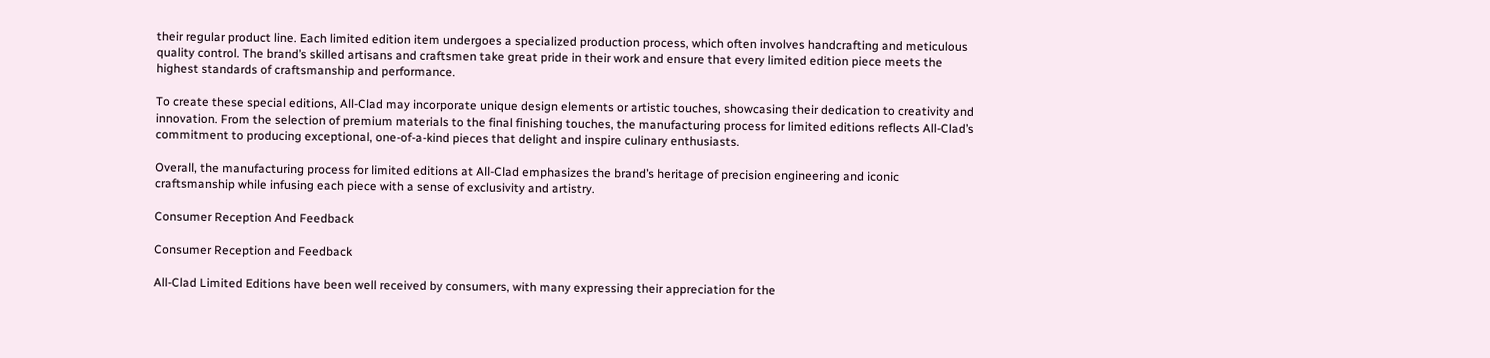their regular product line. Each limited edition item undergoes a specialized production process, which often involves handcrafting and meticulous quality control. The brand’s skilled artisans and craftsmen take great pride in their work and ensure that every limited edition piece meets the highest standards of craftsmanship and performance.

To create these special editions, All-Clad may incorporate unique design elements or artistic touches, showcasing their dedication to creativity and innovation. From the selection of premium materials to the final finishing touches, the manufacturing process for limited editions reflects All-Clad’s commitment to producing exceptional, one-of-a-kind pieces that delight and inspire culinary enthusiasts.

Overall, the manufacturing process for limited editions at All-Clad emphasizes the brand’s heritage of precision engineering and iconic craftsmanship while infusing each piece with a sense of exclusivity and artistry.

Consumer Reception And Feedback

Consumer Reception and Feedback

All-Clad Limited Editions have been well received by consumers, with many expressing their appreciation for the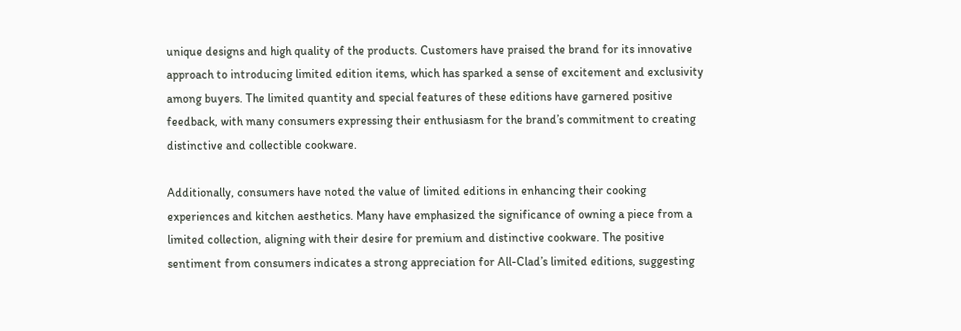unique designs and high quality of the products. Customers have praised the brand for its innovative approach to introducing limited edition items, which has sparked a sense of excitement and exclusivity among buyers. The limited quantity and special features of these editions have garnered positive feedback, with many consumers expressing their enthusiasm for the brand’s commitment to creating distinctive and collectible cookware.

Additionally, consumers have noted the value of limited editions in enhancing their cooking experiences and kitchen aesthetics. Many have emphasized the significance of owning a piece from a limited collection, aligning with their desire for premium and distinctive cookware. The positive sentiment from consumers indicates a strong appreciation for All-Clad’s limited editions, suggesting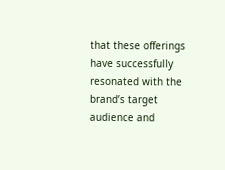that these offerings have successfully resonated with the brand’s target audience and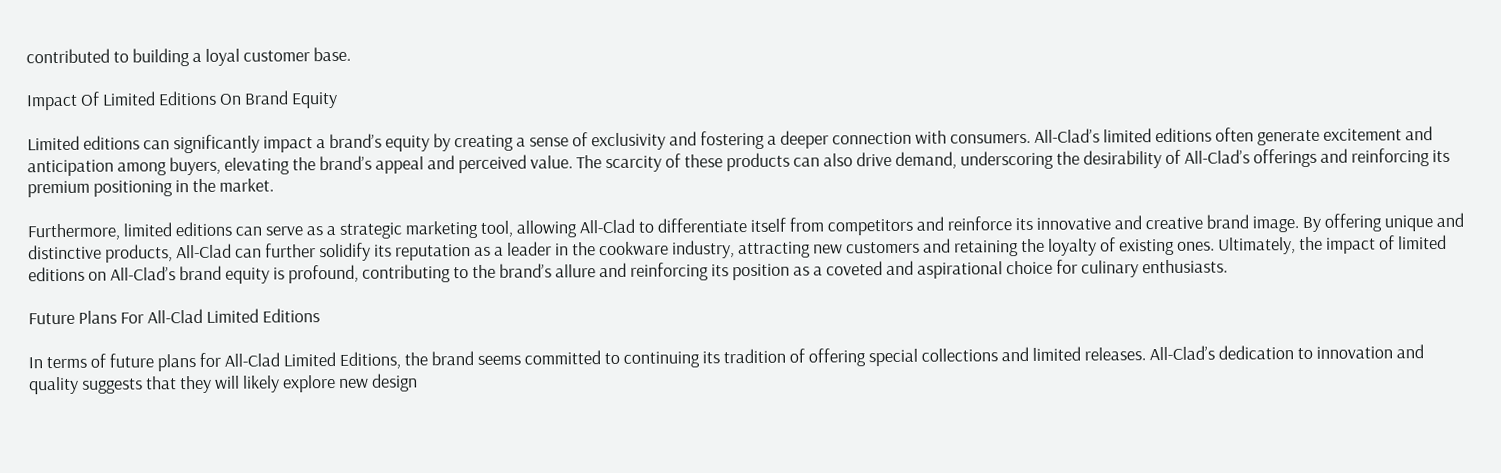contributed to building a loyal customer base.

Impact Of Limited Editions On Brand Equity

Limited editions can significantly impact a brand’s equity by creating a sense of exclusivity and fostering a deeper connection with consumers. All-Clad’s limited editions often generate excitement and anticipation among buyers, elevating the brand’s appeal and perceived value. The scarcity of these products can also drive demand, underscoring the desirability of All-Clad’s offerings and reinforcing its premium positioning in the market.

Furthermore, limited editions can serve as a strategic marketing tool, allowing All-Clad to differentiate itself from competitors and reinforce its innovative and creative brand image. By offering unique and distinctive products, All-Clad can further solidify its reputation as a leader in the cookware industry, attracting new customers and retaining the loyalty of existing ones. Ultimately, the impact of limited editions on All-Clad’s brand equity is profound, contributing to the brand’s allure and reinforcing its position as a coveted and aspirational choice for culinary enthusiasts.

Future Plans For All-Clad Limited Editions

In terms of future plans for All-Clad Limited Editions, the brand seems committed to continuing its tradition of offering special collections and limited releases. All-Clad’s dedication to innovation and quality suggests that they will likely explore new design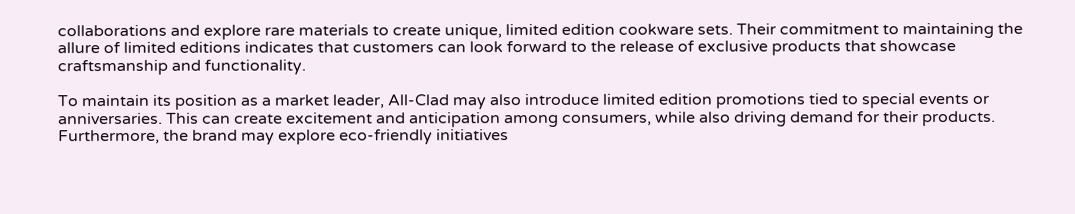collaborations and explore rare materials to create unique, limited edition cookware sets. Their commitment to maintaining the allure of limited editions indicates that customers can look forward to the release of exclusive products that showcase craftsmanship and functionality.

To maintain its position as a market leader, All-Clad may also introduce limited edition promotions tied to special events or anniversaries. This can create excitement and anticipation among consumers, while also driving demand for their products. Furthermore, the brand may explore eco-friendly initiatives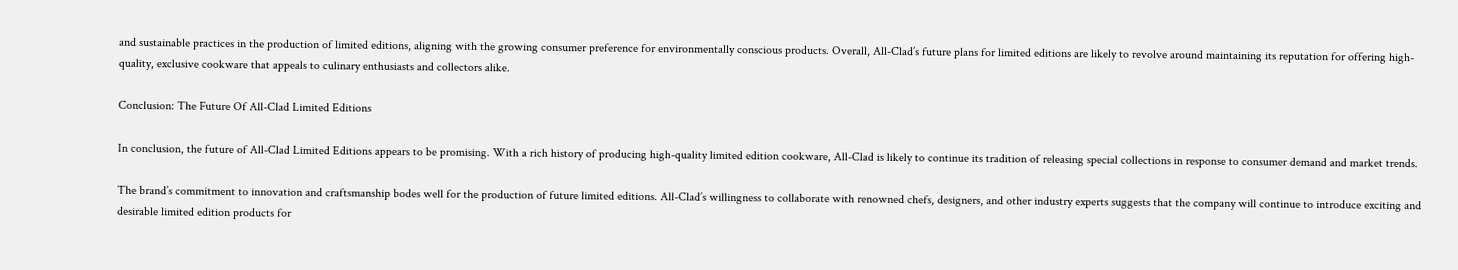and sustainable practices in the production of limited editions, aligning with the growing consumer preference for environmentally conscious products. Overall, All-Clad’s future plans for limited editions are likely to revolve around maintaining its reputation for offering high-quality, exclusive cookware that appeals to culinary enthusiasts and collectors alike.

Conclusion: The Future Of All-Clad Limited Editions

In conclusion, the future of All-Clad Limited Editions appears to be promising. With a rich history of producing high-quality limited edition cookware, All-Clad is likely to continue its tradition of releasing special collections in response to consumer demand and market trends.

The brand’s commitment to innovation and craftsmanship bodes well for the production of future limited editions. All-Clad’s willingness to collaborate with renowned chefs, designers, and other industry experts suggests that the company will continue to introduce exciting and desirable limited edition products for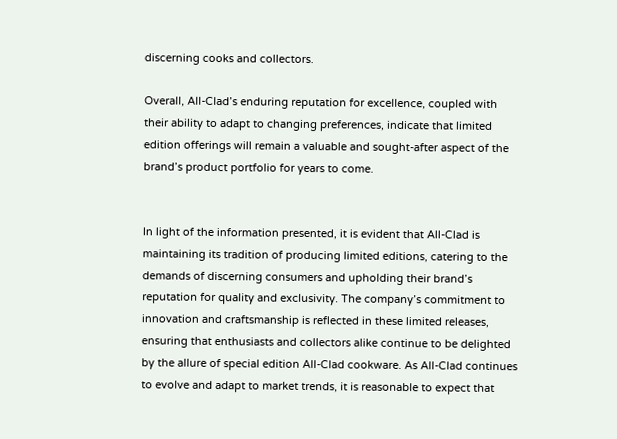discerning cooks and collectors.

Overall, All-Clad’s enduring reputation for excellence, coupled with their ability to adapt to changing preferences, indicate that limited edition offerings will remain a valuable and sought-after aspect of the brand’s product portfolio for years to come.


In light of the information presented, it is evident that All-Clad is maintaining its tradition of producing limited editions, catering to the demands of discerning consumers and upholding their brand’s reputation for quality and exclusivity. The company’s commitment to innovation and craftsmanship is reflected in these limited releases, ensuring that enthusiasts and collectors alike continue to be delighted by the allure of special edition All-Clad cookware. As All-Clad continues to evolve and adapt to market trends, it is reasonable to expect that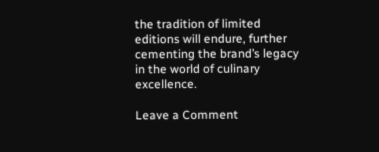the tradition of limited editions will endure, further cementing the brand’s legacy in the world of culinary excellence.

Leave a Comment